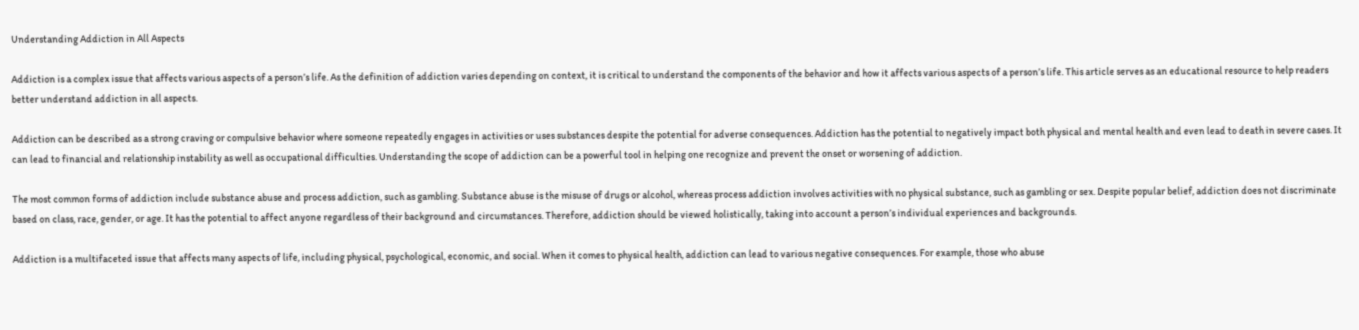Understanding Addiction in All Aspects

Addiction is a complex issue that affects various aspects of a person’s life. As the definition of addiction varies depending on context, it is critical to understand the components of the behavior and how it affects various aspects of a person’s life. This article serves as an educational resource to help readers better understand addiction in all aspects.

Addiction can be described as a strong craving or compulsive behavior where someone repeatedly engages in activities or uses substances despite the potential for adverse consequences. Addiction has the potential to negatively impact both physical and mental health and even lead to death in severe cases. It can lead to financial and relationship instability as well as occupational difficulties. Understanding the scope of addiction can be a powerful tool in helping one recognize and prevent the onset or worsening of addiction.

The most common forms of addiction include substance abuse and process addiction, such as gambling. Substance abuse is the misuse of drugs or alcohol, whereas process addiction involves activities with no physical substance, such as gambling or sex. Despite popular belief, addiction does not discriminate based on class, race, gender, or age. It has the potential to affect anyone regardless of their background and circumstances. Therefore, addiction should be viewed holistically, taking into account a person’s individual experiences and backgrounds.

Addiction is a multifaceted issue that affects many aspects of life, including physical, psychological, economic, and social. When it comes to physical health, addiction can lead to various negative consequences. For example, those who abuse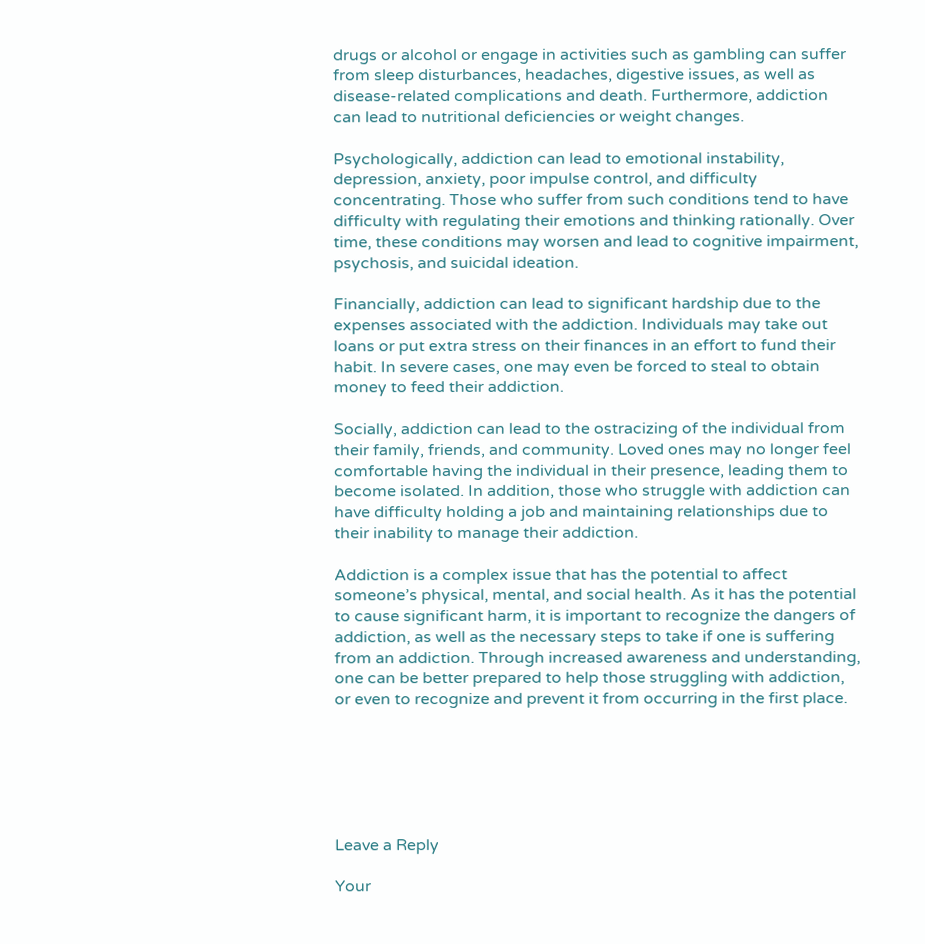drugs or alcohol or engage in activities such as gambling can suffer from sleep disturbances, headaches, digestive issues, as well as disease-related complications and death. Furthermore, addiction can lead to nutritional deficiencies or weight changes.

Psychologically, addiction can lead to emotional instability, depression, anxiety, poor impulse control, and difficulty concentrating. Those who suffer from such conditions tend to have difficulty with regulating their emotions and thinking rationally. Over time, these conditions may worsen and lead to cognitive impairment, psychosis, and suicidal ideation.

Financially, addiction can lead to significant hardship due to the expenses associated with the addiction. Individuals may take out loans or put extra stress on their finances in an effort to fund their habit. In severe cases, one may even be forced to steal to obtain money to feed their addiction.

Socially, addiction can lead to the ostracizing of the individual from their family, friends, and community. Loved ones may no longer feel comfortable having the individual in their presence, leading them to become isolated. In addition, those who struggle with addiction can have difficulty holding a job and maintaining relationships due to their inability to manage their addiction.

Addiction is a complex issue that has the potential to affect someone’s physical, mental, and social health. As it has the potential to cause significant harm, it is important to recognize the dangers of addiction, as well as the necessary steps to take if one is suffering from an addiction. Through increased awareness and understanding, one can be better prepared to help those struggling with addiction, or even to recognize and prevent it from occurring in the first place.






Leave a Reply

Your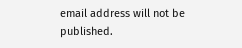email address will not be published.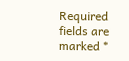Required fields are marked *